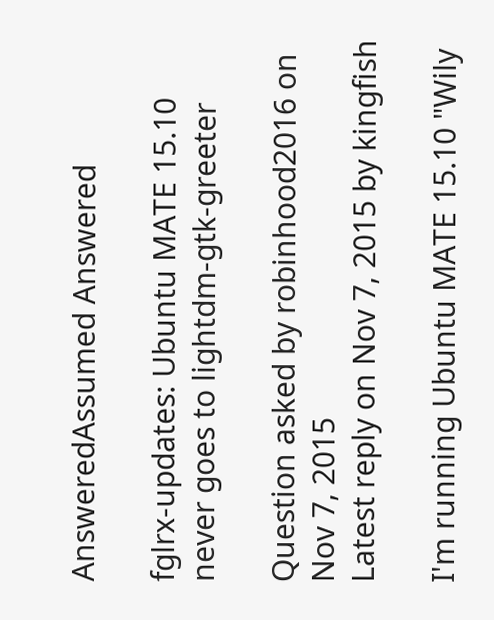AnsweredAssumed Answered

fglrx-updates: Ubuntu MATE 15.10 never goes to lightdm-gtk-greeter

Question asked by robinhood2016 on Nov 7, 2015
Latest reply on Nov 7, 2015 by kingfish

I'm running Ubuntu MATE 15.10 "Wily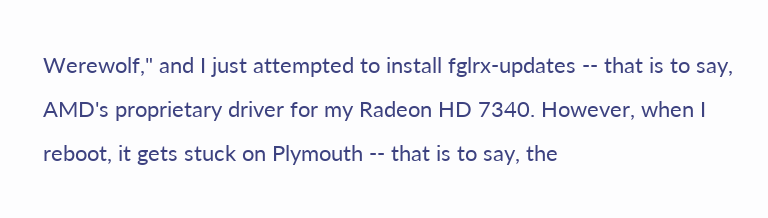Werewolf," and I just attempted to install fglrx-updates -- that is to say, AMD's proprietary driver for my Radeon HD 7340. However, when I reboot, it gets stuck on Plymouth -- that is to say, the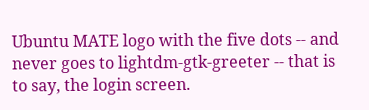Ubuntu MATE logo with the five dots -- and never goes to lightdm-gtk-greeter -- that is to say, the login screen.